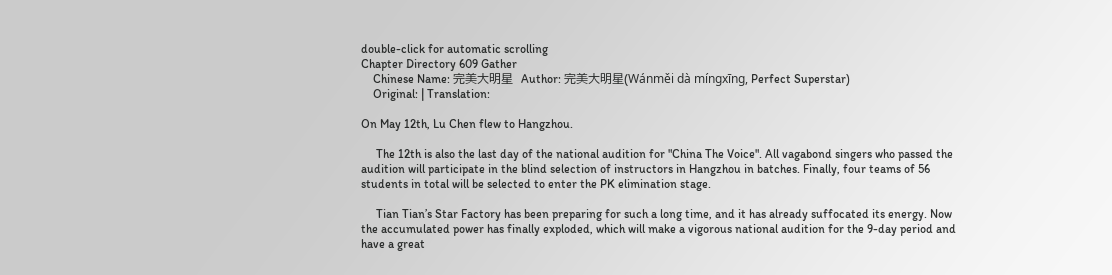double-click for automatic scrolling
Chapter Directory 609 Gather
    Chinese Name: 完美大明星  Author: 完美大明星(Wánměi dà míngxīng, Perfect Superstar)
    Original: | Translation:

On May 12th, Lu Chen flew to Hangzhou.

     The 12th is also the last day of the national audition for "China The Voice". All vagabond singers who passed the audition will participate in the blind selection of instructors in Hangzhou in batches. Finally, four teams of 56 students in total will be selected to enter the PK elimination stage.

     Tian Tian’s Star Factory has been preparing for such a long time, and it has already suffocated its energy. Now the accumulated power has finally exploded, which will make a vigorous national audition for the 9-day period and have a great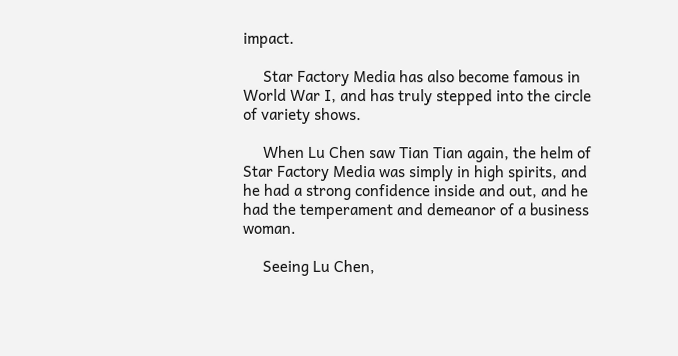impact.

     Star Factory Media has also become famous in World War I, and has truly stepped into the circle of variety shows.

     When Lu Chen saw Tian Tian again, the helm of Star Factory Media was simply in high spirits, and he had a strong confidence inside and out, and he had the temperament and demeanor of a business woman.

     Seeing Lu Chen,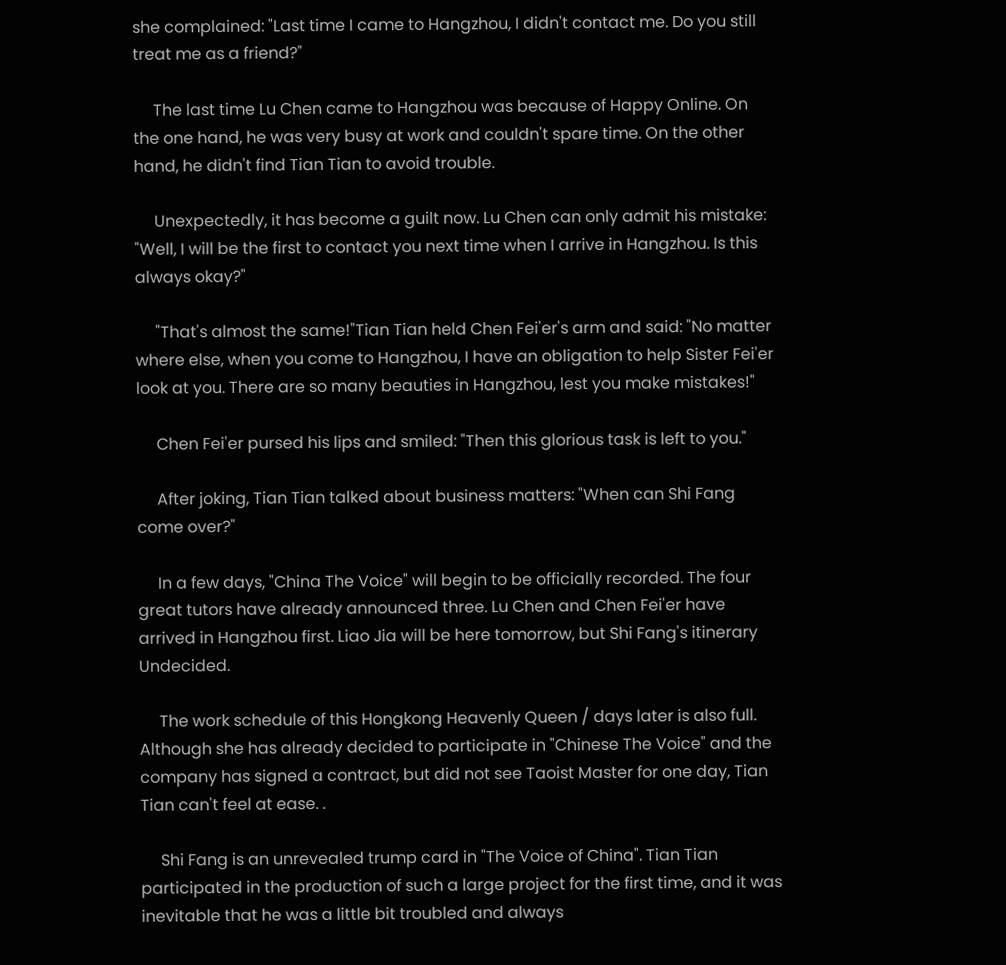she complained: "Last time I came to Hangzhou, I didn't contact me. Do you still treat me as a friend?"

     The last time Lu Chen came to Hangzhou was because of Happy Online. On the one hand, he was very busy at work and couldn't spare time. On the other hand, he didn't find Tian Tian to avoid trouble.

     Unexpectedly, it has become a guilt now. Lu Chen can only admit his mistake: "Well, I will be the first to contact you next time when I arrive in Hangzhou. Is this always okay?"

     "That's almost the same!"Tian Tian held Chen Fei'er's arm and said: "No matter where else, when you come to Hangzhou, I have an obligation to help Sister Fei'er look at you. There are so many beauties in Hangzhou, lest you make mistakes!"

     Chen Fei'er pursed his lips and smiled: "Then this glorious task is left to you."

     After joking, Tian Tian talked about business matters: "When can Shi Fang come over?"

     In a few days, "China The Voice" will begin to be officially recorded. The four great tutors have already announced three. Lu Chen and Chen Fei'er have arrived in Hangzhou first. Liao Jia will be here tomorrow, but Shi Fang's itinerary Undecided.

     The work schedule of this Hongkong Heavenly Queen / days later is also full. Although she has already decided to participate in "Chinese The Voice" and the company has signed a contract, but did not see Taoist Master for one day, Tian Tian can't feel at ease. .

     Shi Fang is an unrevealed trump card in "The Voice of China". Tian Tian participated in the production of such a large project for the first time, and it was inevitable that he was a little bit troubled and always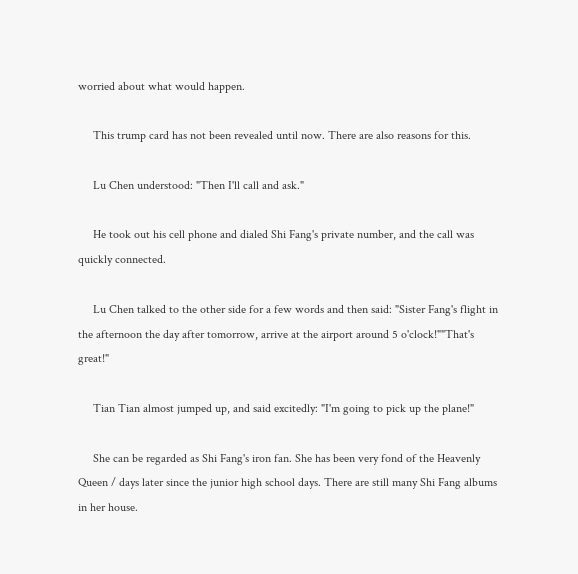worried about what would happen.

     This trump card has not been revealed until now. There are also reasons for this.

     Lu Chen understood: "Then I'll call and ask."

     He took out his cell phone and dialed Shi Fang's private number, and the call was quickly connected.

     Lu Chen talked to the other side for a few words and then said: "Sister Fang's flight in the afternoon the day after tomorrow, arrive at the airport around 5 o'clock!""That's great!"

     Tian Tian almost jumped up, and said excitedly: "I'm going to pick up the plane!"

     She can be regarded as Shi Fang's iron fan. She has been very fond of the Heavenly Queen / days later since the junior high school days. There are still many Shi Fang albums in her house.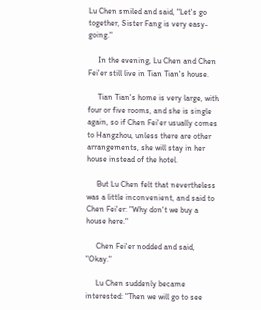Lu Chen smiled and said, "Let's go together, Sister Fang is very easy-going."

     In the evening, Lu Chen and Chen Fei'er still live in Tian Tian's house.

     Tian Tian's home is very large, with four or five rooms, and she is single again, so if Chen Fei'er usually comes to Hangzhou, unless there are other arrangements, she will stay in her house instead of the hotel.

     But Lu Chen felt that nevertheless was a little inconvenient, and said to Chen Fei'er: "Why don't we buy a house here."

     Chen Fei'er nodded and said, "Okay."

     Lu Chen suddenly became interested: "Then we will go to see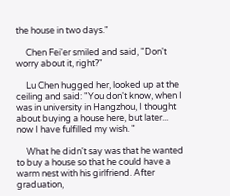the house in two days."

     Chen Fei'er smiled and said, "Don't worry about it, right?"

     Lu Chen hugged her, looked up at the ceiling and said: "You don't know, when I was in university in Hangzhou, I thought about buying a house here, but later... now I have fulfilled my wish. "

     What he didn't say was that he wanted to buy a house so that he could have a warm nest with his girlfriend. After graduation,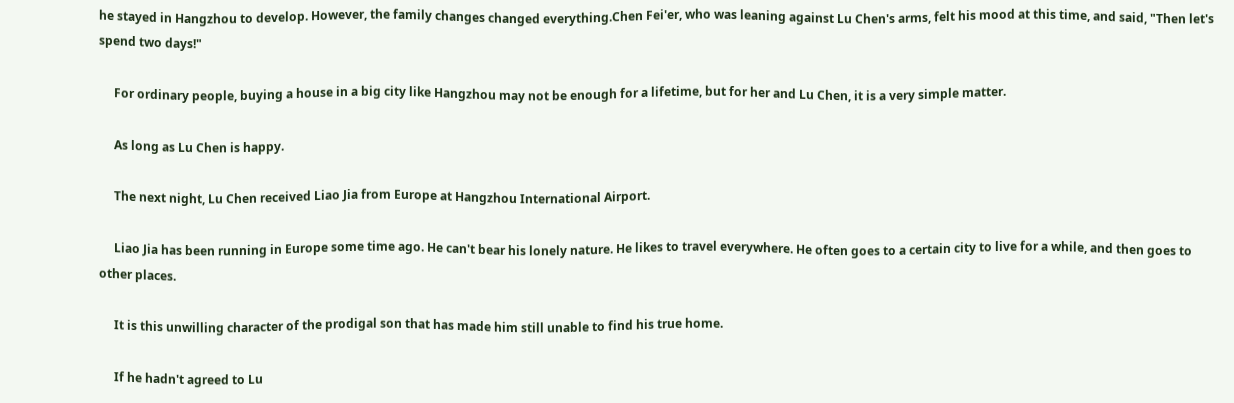he stayed in Hangzhou to develop. However, the family changes changed everything.Chen Fei'er, who was leaning against Lu Chen's arms, felt his mood at this time, and said, "Then let's spend two days!"

     For ordinary people, buying a house in a big city like Hangzhou may not be enough for a lifetime, but for her and Lu Chen, it is a very simple matter.

     As long as Lu Chen is happy.

     The next night, Lu Chen received Liao Jia from Europe at Hangzhou International Airport.

     Liao Jia has been running in Europe some time ago. He can't bear his lonely nature. He likes to travel everywhere. He often goes to a certain city to live for a while, and then goes to other places.

     It is this unwilling character of the prodigal son that has made him still unable to find his true home.

     If he hadn't agreed to Lu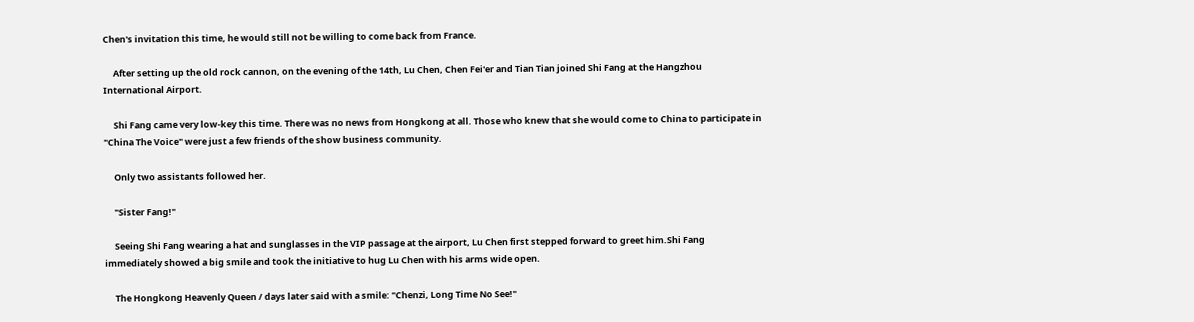Chen's invitation this time, he would still not be willing to come back from France.

     After setting up the old rock cannon, on the evening of the 14th, Lu Chen, Chen Fei'er and Tian Tian joined Shi Fang at the Hangzhou International Airport.

     Shi Fang came very low-key this time. There was no news from Hongkong at all. Those who knew that she would come to China to participate in "China The Voice" were just a few friends of the show business community.

     Only two assistants followed her.

     "Sister Fang!"

     Seeing Shi Fang wearing a hat and sunglasses in the VIP passage at the airport, Lu Chen first stepped forward to greet him.Shi Fang immediately showed a big smile and took the initiative to hug Lu Chen with his arms wide open.

     The Hongkong Heavenly Queen / days later said with a smile: "Chenzi, Long Time No See!"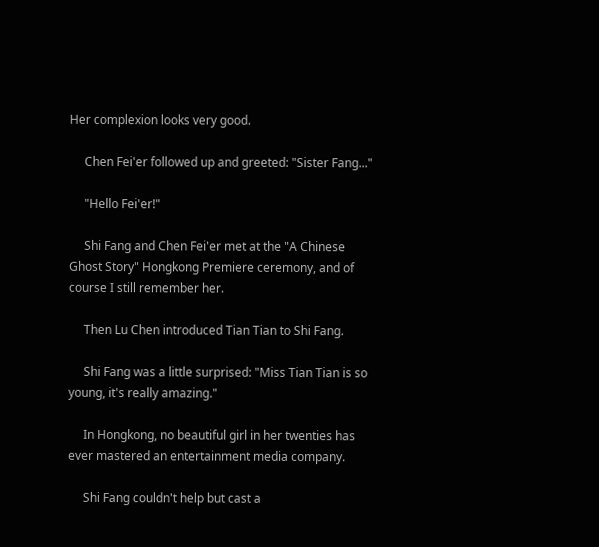Her complexion looks very good.

     Chen Fei'er followed up and greeted: "Sister Fang..."

     "Hello Fei'er!"

     Shi Fang and Chen Fei'er met at the "A Chinese Ghost Story" Hongkong Premiere ceremony, and of course I still remember her.

     Then Lu Chen introduced Tian Tian to Shi Fang.

     Shi Fang was a little surprised: "Miss Tian Tian is so young, it's really amazing."

     In Hongkong, no beautiful girl in her twenties has ever mastered an entertainment media company.

     Shi Fang couldn't help but cast a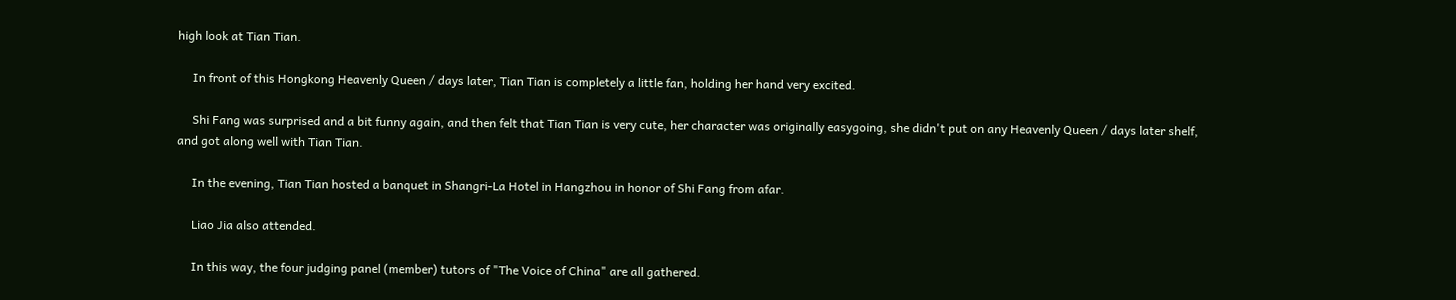high look at Tian Tian.

     In front of this Hongkong Heavenly Queen / days later, Tian Tian is completely a little fan, holding her hand very excited.

     Shi Fang was surprised and a bit funny again, and then felt that Tian Tian is very cute, her character was originally easygoing, she didn't put on any Heavenly Queen / days later shelf, and got along well with Tian Tian.

     In the evening, Tian Tian hosted a banquet in Shangri-La Hotel in Hangzhou in honor of Shi Fang from afar.

     Liao Jia also attended.

     In this way, the four judging panel (member) tutors of "The Voice of China" are all gathered.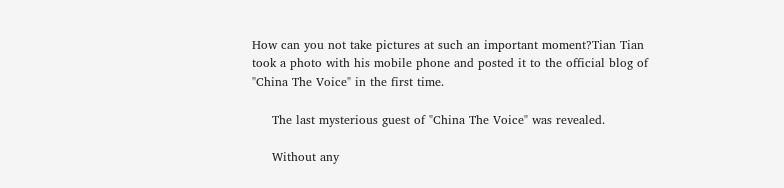How can you not take pictures at such an important moment?Tian Tian took a photo with his mobile phone and posted it to the official blog of "China The Voice" in the first time.

     The last mysterious guest of "China The Voice" was revealed.

     Without any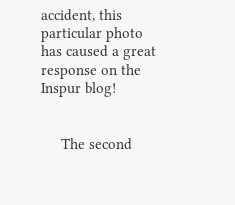accident, this particular photo has caused a great response on the Inspur blog!


     The second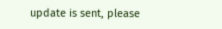update is sent, please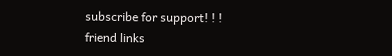subscribe for support! ! !
friend links